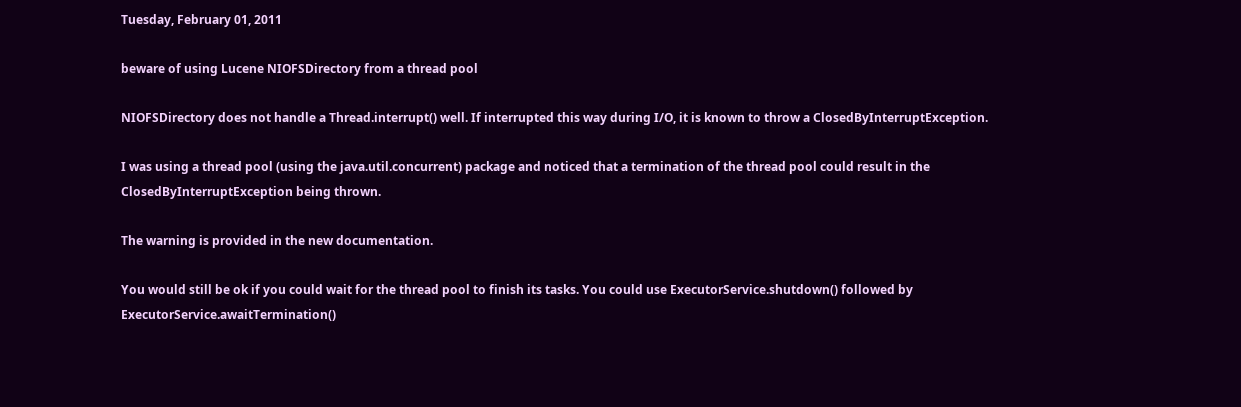Tuesday, February 01, 2011

beware of using Lucene NIOFSDirectory from a thread pool

NIOFSDirectory does not handle a Thread.interrupt() well. If interrupted this way during I/O, it is known to throw a ClosedByInterruptException.

I was using a thread pool (using the java.util.concurrent) package and noticed that a termination of the thread pool could result in the ClosedByInterruptException being thrown.

The warning is provided in the new documentation.

You would still be ok if you could wait for the thread pool to finish its tasks. You could use ExecutorService.shutdown() followed by ExecutorService.awaitTermination()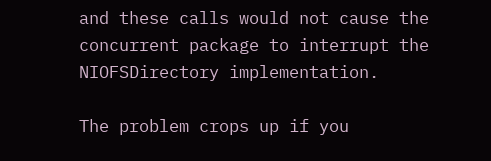and these calls would not cause the concurrent package to interrupt the NIOFSDirectory implementation.

The problem crops up if you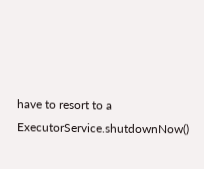have to resort to a ExecutorService.shutdownNow()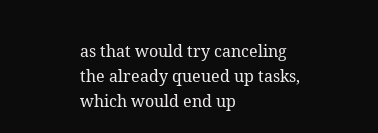as that would try canceling the already queued up tasks, which would end up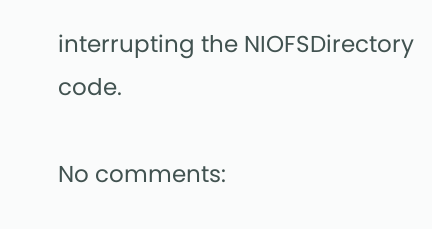interrupting the NIOFSDirectory code.

No comments: